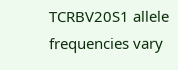TCRBV20S1 allele frequencies vary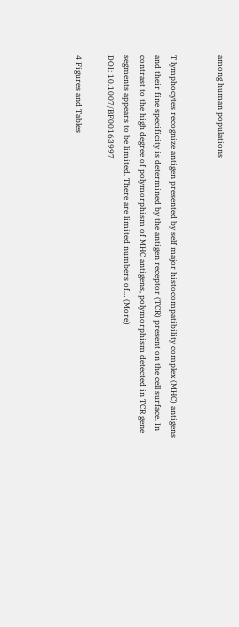among human populations


T lymphocytes recognize antigen presented by self major histocompatibility complex (MHC) antigens and their fine specificity is determined by the antigen receptor (TCR) present on the cell surface. In contrast to the high degree of polymorphism of MHC antigens, polymorphism detected in TCR gene segments appears to be limited. There are limited numbers of… (More)
DOI: 10.1007/BF00163997

4 Figures and Tables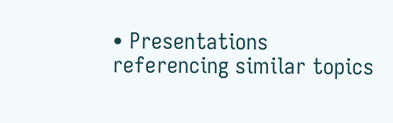• Presentations referencing similar topics